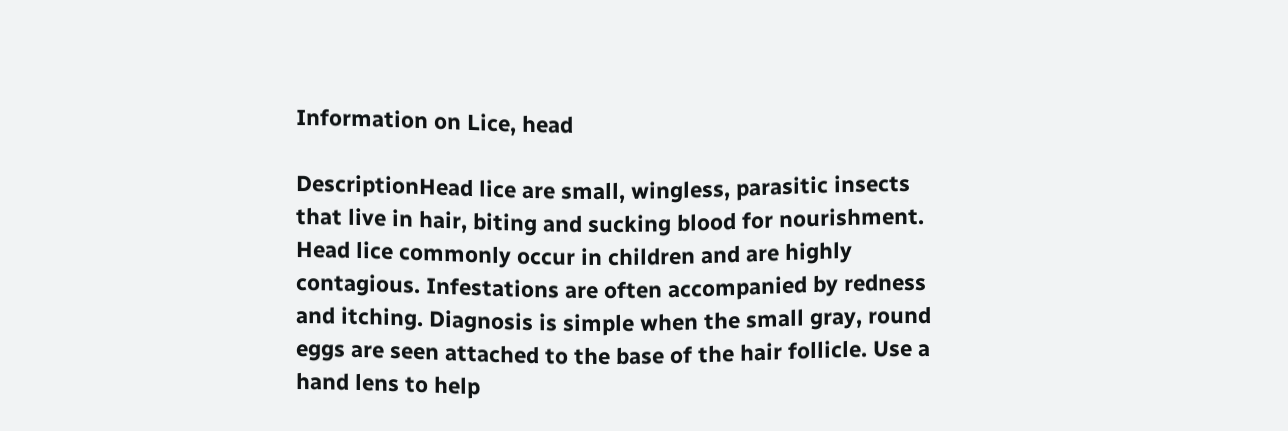Information on Lice, head

DescriptionHead lice are small, wingless, parasitic insects that live in hair, biting and sucking blood for nourishment. Head lice commonly occur in children and are highly contagious. Infestations are often accompanied by redness and itching. Diagnosis is simple when the small gray, round eggs are seen attached to the base of the hair follicle. Use a hand lens to help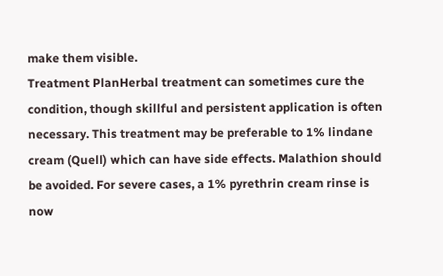make them visible.
Treatment PlanHerbal treatment can sometimes cure the condition, though skillful and persistent application is often necessary. This treatment may be preferable to 1% lindane cream (Quell) which can have side effects. Malathion should be avoided. For severe cases, a 1% pyrethrin cream rinse is now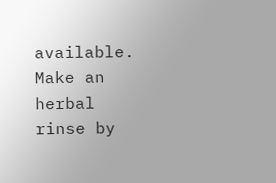available. Make an herbal rinse by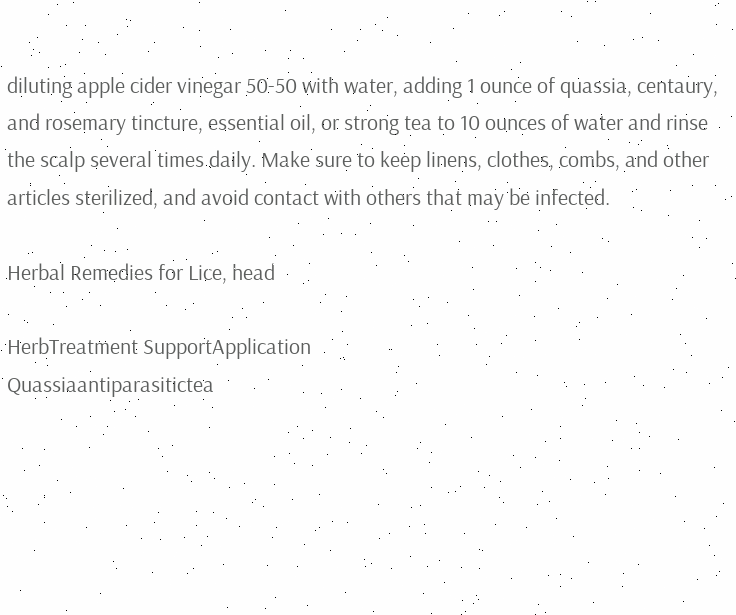diluting apple cider vinegar 50-50 with water, adding 1 ounce of quassia, centaury, and rosemary tincture, essential oil, or strong tea to 10 ounces of water and rinse the scalp several times daily. Make sure to keep linens, clothes, combs, and other articles sterilized, and avoid contact with others that may be infected.

Herbal Remedies for Lice, head

HerbTreatment SupportApplication
Quassiaantiparasitictea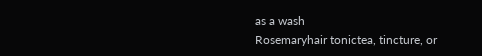as a wash
Rosemaryhair tonictea, tincture, or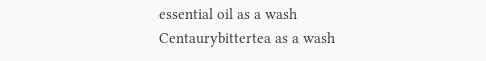essential oil as a wash
Centaurybittertea as a wash